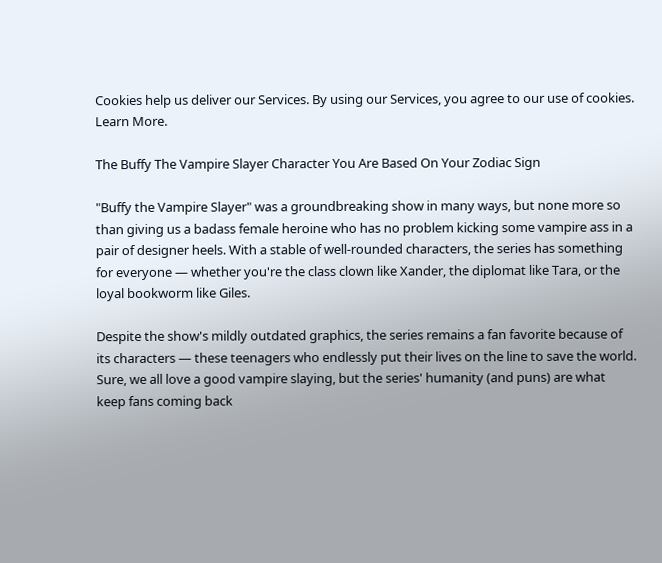Cookies help us deliver our Services. By using our Services, you agree to our use of cookies. Learn More.

The Buffy The Vampire Slayer Character You Are Based On Your Zodiac Sign

"Buffy the Vampire Slayer" was a groundbreaking show in many ways, but none more so than giving us a badass female heroine who has no problem kicking some vampire ass in a pair of designer heels. With a stable of well-rounded characters, the series has something for everyone — whether you're the class clown like Xander, the diplomat like Tara, or the loyal bookworm like Giles.

Despite the show's mildly outdated graphics, the series remains a fan favorite because of its characters — these teenagers who endlessly put their lives on the line to save the world. Sure, we all love a good vampire slaying, but the series' humanity (and puns) are what keep fans coming back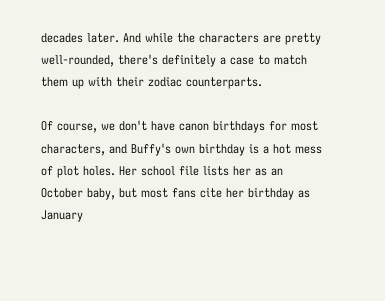decades later. And while the characters are pretty well-rounded, there's definitely a case to match them up with their zodiac counterparts.

Of course, we don't have canon birthdays for most characters, and Buffy's own birthday is a hot mess of plot holes. Her school file lists her as an October baby, but most fans cite her birthday as January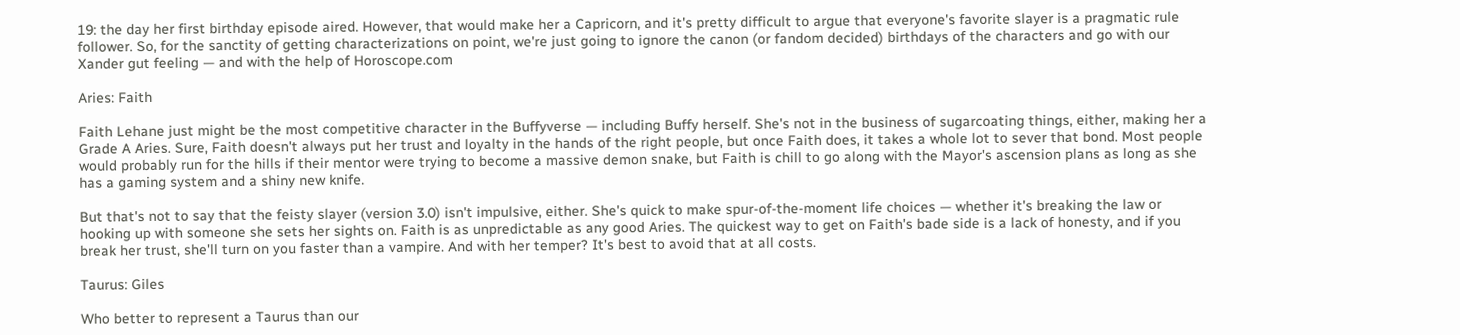19: the day her first birthday episode aired. However, that would make her a Capricorn, and it's pretty difficult to argue that everyone's favorite slayer is a pragmatic rule follower. So, for the sanctity of getting characterizations on point, we're just going to ignore the canon (or fandom decided) birthdays of the characters and go with our Xander gut feeling — and with the help of Horoscope.com

Aries: Faith

Faith Lehane just might be the most competitive character in the Buffyverse — including Buffy herself. She's not in the business of sugarcoating things, either, making her a Grade A Aries. Sure, Faith doesn't always put her trust and loyalty in the hands of the right people, but once Faith does, it takes a whole lot to sever that bond. Most people would probably run for the hills if their mentor were trying to become a massive demon snake, but Faith is chill to go along with the Mayor's ascension plans as long as she has a gaming system and a shiny new knife.

But that's not to say that the feisty slayer (version 3.0) isn't impulsive, either. She's quick to make spur-of-the-moment life choices — whether it's breaking the law or hooking up with someone she sets her sights on. Faith is as unpredictable as any good Aries. The quickest way to get on Faith's bade side is a lack of honesty, and if you break her trust, she'll turn on you faster than a vampire. And with her temper? It's best to avoid that at all costs.

Taurus: Giles

Who better to represent a Taurus than our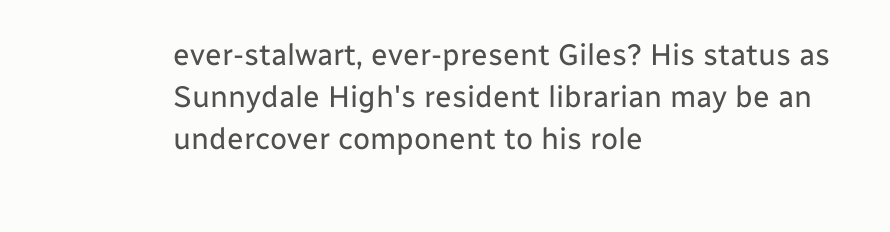ever-stalwart, ever-present Giles? His status as Sunnydale High's resident librarian may be an undercover component to his role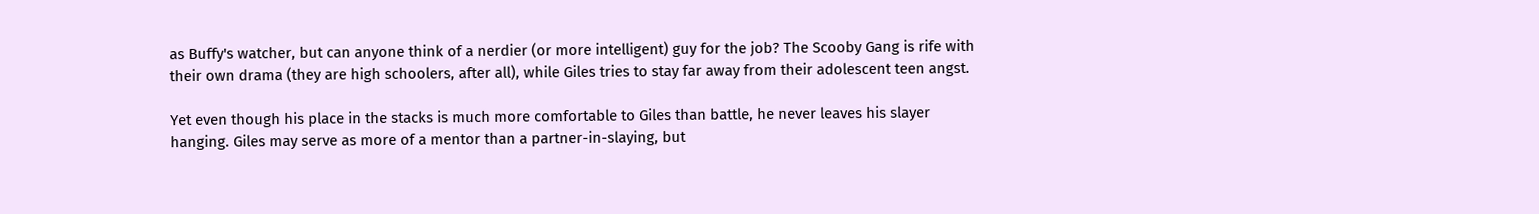as Buffy's watcher, but can anyone think of a nerdier (or more intelligent) guy for the job? The Scooby Gang is rife with their own drama (they are high schoolers, after all), while Giles tries to stay far away from their adolescent teen angst.

Yet even though his place in the stacks is much more comfortable to Giles than battle, he never leaves his slayer hanging. Giles may serve as more of a mentor than a partner-in-slaying, but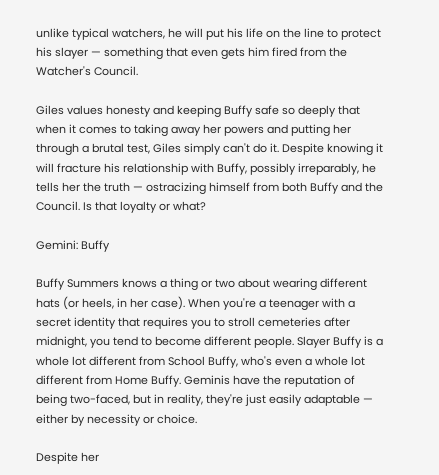unlike typical watchers, he will put his life on the line to protect his slayer — something that even gets him fired from the Watcher's Council.

Giles values honesty and keeping Buffy safe so deeply that when it comes to taking away her powers and putting her through a brutal test, Giles simply can't do it. Despite knowing it will fracture his relationship with Buffy, possibly irreparably, he tells her the truth — ostracizing himself from both Buffy and the Council. Is that loyalty or what?

Gemini: Buffy

Buffy Summers knows a thing or two about wearing different hats (or heels, in her case). When you're a teenager with a secret identity that requires you to stroll cemeteries after midnight, you tend to become different people. Slayer Buffy is a whole lot different from School Buffy, who's even a whole lot different from Home Buffy. Geminis have the reputation of being two-faced, but in reality, they're just easily adaptable — either by necessity or choice.

Despite her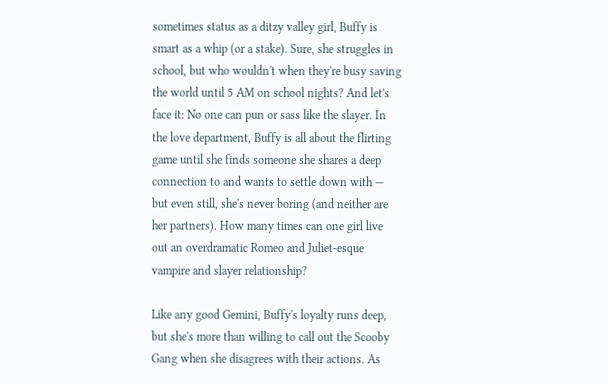sometimes status as a ditzy valley girl, Buffy is smart as a whip (or a stake). Sure, she struggles in school, but who wouldn't when they're busy saving the world until 5 AM on school nights? And let's face it: No one can pun or sass like the slayer. In the love department, Buffy is all about the flirting game until she finds someone she shares a deep connection to and wants to settle down with — but even still, she's never boring (and neither are her partners). How many times can one girl live out an overdramatic Romeo and Juliet-esque vampire and slayer relationship?

Like any good Gemini, Buffy's loyalty runs deep, but she's more than willing to call out the Scooby Gang when she disagrees with their actions. As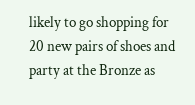likely to go shopping for 20 new pairs of shoes and party at the Bronze as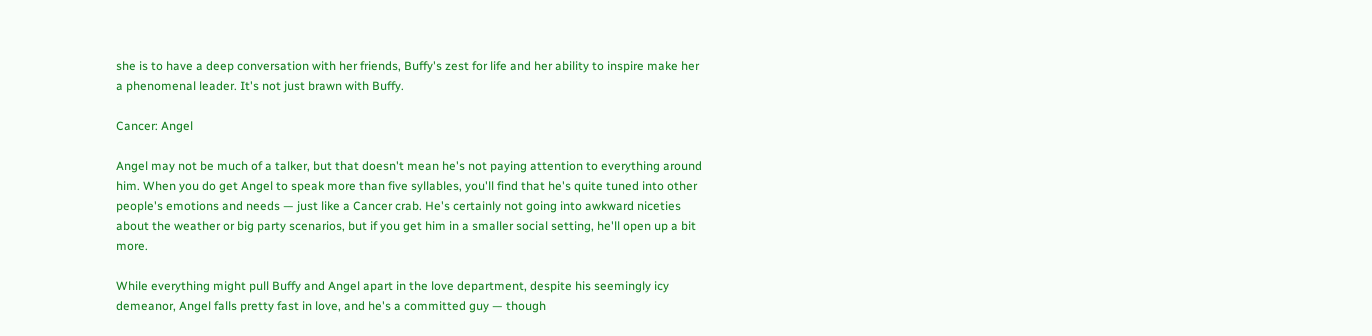she is to have a deep conversation with her friends, Buffy's zest for life and her ability to inspire make her a phenomenal leader. It's not just brawn with Buffy.

Cancer: Angel

Angel may not be much of a talker, but that doesn't mean he's not paying attention to everything around him. When you do get Angel to speak more than five syllables, you'll find that he's quite tuned into other people's emotions and needs — just like a Cancer crab. He's certainly not going into awkward niceties about the weather or big party scenarios, but if you get him in a smaller social setting, he'll open up a bit more.

While everything might pull Buffy and Angel apart in the love department, despite his seemingly icy demeanor, Angel falls pretty fast in love, and he's a committed guy — though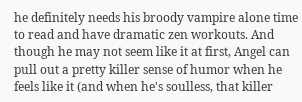he definitely needs his broody vampire alone time to read and have dramatic zen workouts. And though he may not seem like it at first, Angel can pull out a pretty killer sense of humor when he feels like it (and when he's soulless, that killer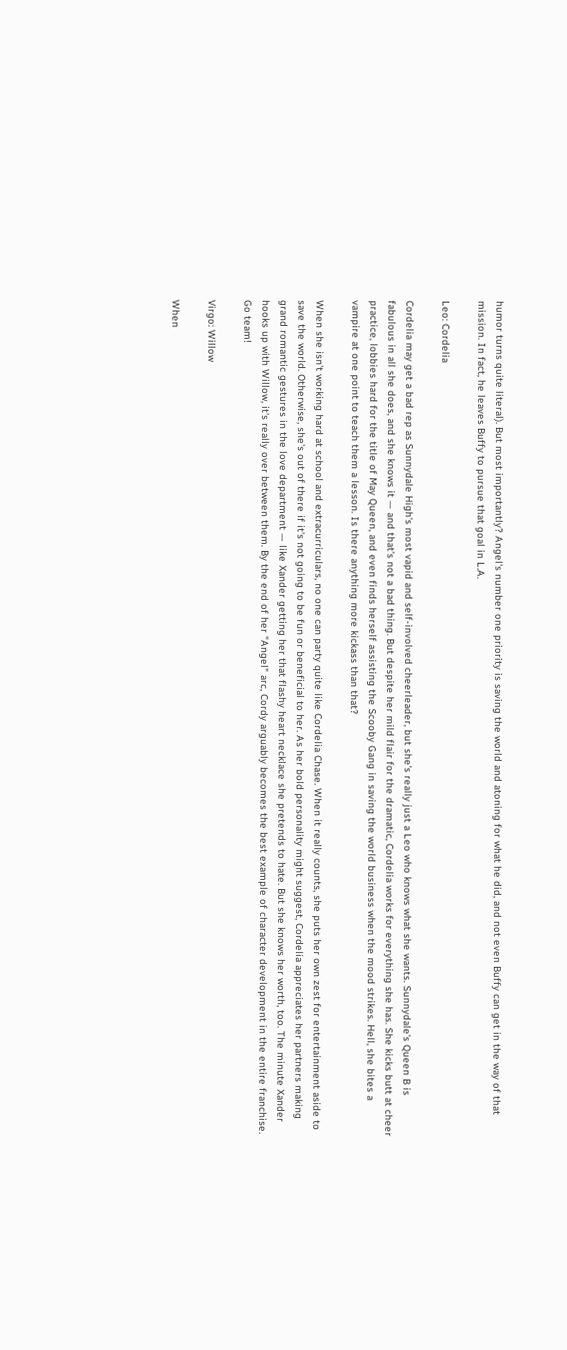humor turns quite literal). But most importantly? Angel's number one priority is saving the world and atoning for what he did, and not even Buffy can get in the way of that mission. In fact, he leaves Buffy to pursue that goal in L.A.

Leo: Cordelia

Cordelia may get a bad rep as Sunnydale High's most vapid and self-involved cheerleader, but she's really just a Leo who knows what she wants. Sunnydale's Queen B is fabulous in all she does, and she knows it — and that's not a bad thing. But despite her mild flair for the dramatic, Cordelia works for everything she has. She kicks butt at cheer practice, lobbies hard for the title of May Queen, and even finds herself assisting the Scooby Gang in saving the world business when the mood strikes. Hell, she bites a vampire at one point to teach them a lesson. Is there anything more kickass than that?

When she isn't working hard at school and extracurriculars, no one can party quite like Cordelia Chase. When it really counts, she puts her own zest for entertainment aside to save the world. Otherwise, she's out of there if it's not going to be fun or beneficial to her. As her bold personality might suggest, Cordelia appreciates her partners making grand romantic gestures in the love department — like Xander getting her that flashy heart necklace she pretends to hate. But she knows her worth, too. The minute Xander hooks up with Willow, it's really over between them. By the end of her "Angel" arc, Cordy arguably becomes the best example of character development in the entire franchise. Go team!

Virgo: Willow

When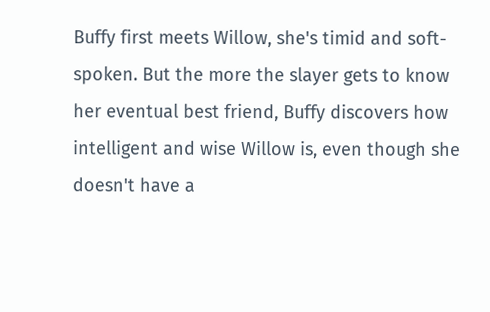Buffy first meets Willow, she's timid and soft-spoken. But the more the slayer gets to know her eventual best friend, Buffy discovers how intelligent and wise Willow is, even though she doesn't have a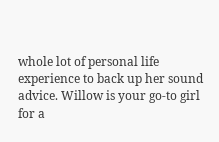whole lot of personal life experience to back up her sound advice. Willow is your go-to girl for a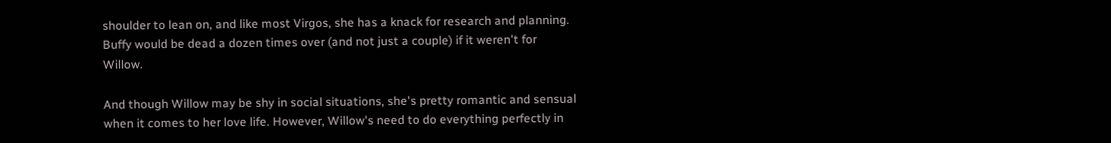shoulder to lean on, and like most Virgos, she has a knack for research and planning. Buffy would be dead a dozen times over (and not just a couple) if it weren't for Willow.

And though Willow may be shy in social situations, she's pretty romantic and sensual when it comes to her love life. However, Willow's need to do everything perfectly in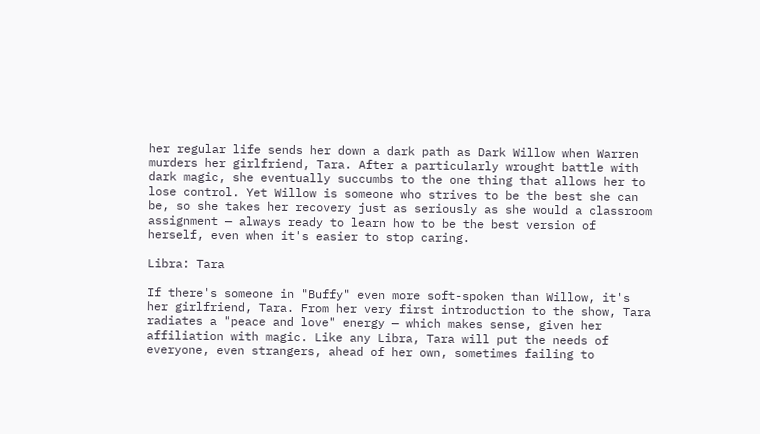her regular life sends her down a dark path as Dark Willow when Warren murders her girlfriend, Tara. After a particularly wrought battle with dark magic, she eventually succumbs to the one thing that allows her to lose control. Yet Willow is someone who strives to be the best she can be, so she takes her recovery just as seriously as she would a classroom assignment — always ready to learn how to be the best version of herself, even when it's easier to stop caring.

Libra: Tara

If there's someone in "Buffy" even more soft-spoken than Willow, it's her girlfriend, Tara. From her very first introduction to the show, Tara radiates a "peace and love" energy — which makes sense, given her affiliation with magic. Like any Libra, Tara will put the needs of everyone, even strangers, ahead of her own, sometimes failing to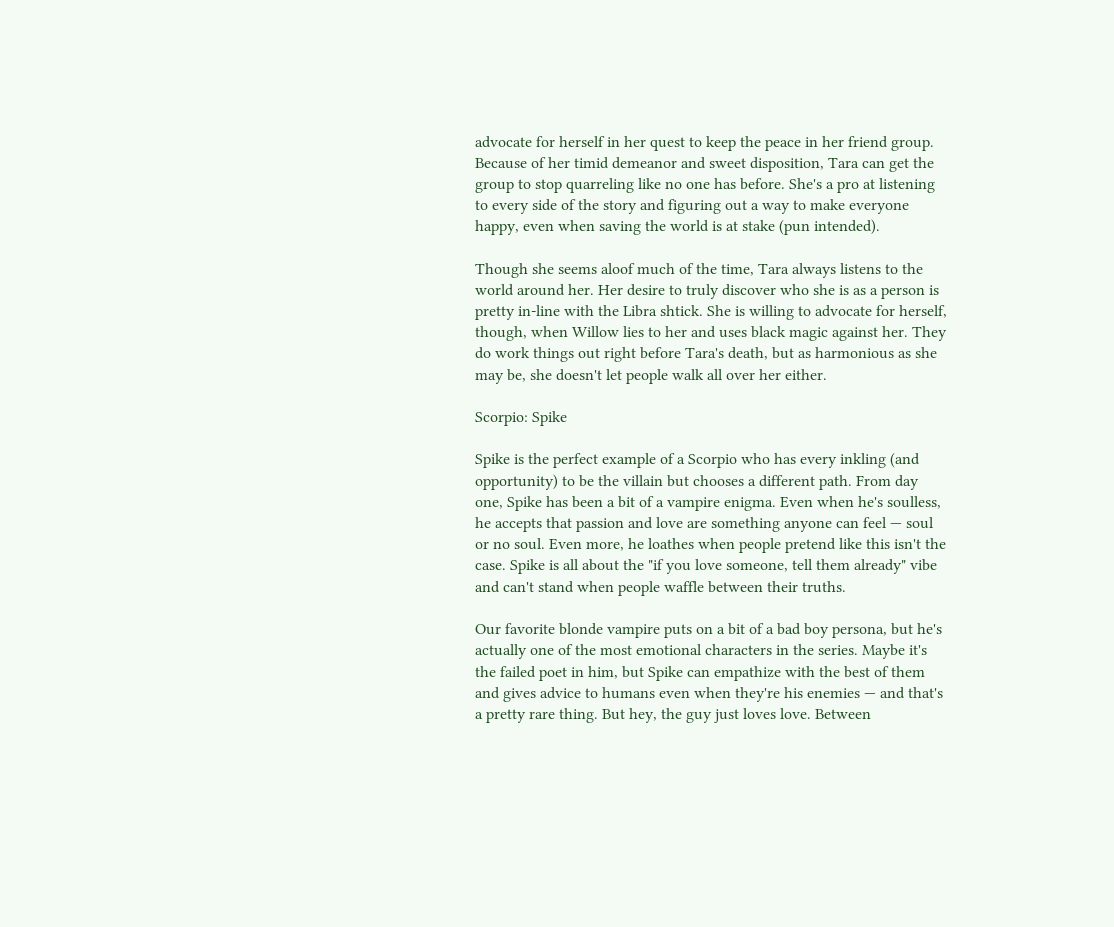advocate for herself in her quest to keep the peace in her friend group. Because of her timid demeanor and sweet disposition, Tara can get the group to stop quarreling like no one has before. She's a pro at listening to every side of the story and figuring out a way to make everyone happy, even when saving the world is at stake (pun intended).

Though she seems aloof much of the time, Tara always listens to the world around her. Her desire to truly discover who she is as a person is pretty in-line with the Libra shtick. She is willing to advocate for herself, though, when Willow lies to her and uses black magic against her. They do work things out right before Tara's death, but as harmonious as she may be, she doesn't let people walk all over her either.

Scorpio: Spike

Spike is the perfect example of a Scorpio who has every inkling (and opportunity) to be the villain but chooses a different path. From day one, Spike has been a bit of a vampire enigma. Even when he's soulless, he accepts that passion and love are something anyone can feel — soul or no soul. Even more, he loathes when people pretend like this isn't the case. Spike is all about the "if you love someone, tell them already" vibe and can't stand when people waffle between their truths.

Our favorite blonde vampire puts on a bit of a bad boy persona, but he's actually one of the most emotional characters in the series. Maybe it's the failed poet in him, but Spike can empathize with the best of them and gives advice to humans even when they're his enemies — and that's a pretty rare thing. But hey, the guy just loves love. Between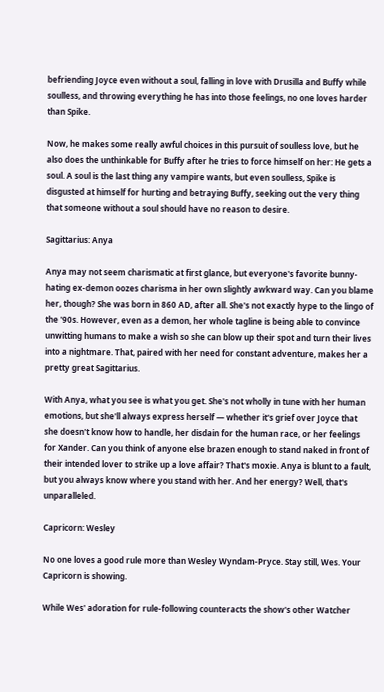befriending Joyce even without a soul, falling in love with Drusilla and Buffy while soulless, and throwing everything he has into those feelings, no one loves harder than Spike.

Now, he makes some really awful choices in this pursuit of soulless love, but he also does the unthinkable for Buffy after he tries to force himself on her: He gets a soul. A soul is the last thing any vampire wants, but even soulless, Spike is disgusted at himself for hurting and betraying Buffy, seeking out the very thing that someone without a soul should have no reason to desire.

Sagittarius: Anya

Anya may not seem charismatic at first glance, but everyone's favorite bunny-hating ex-demon oozes charisma in her own slightly awkward way. Can you blame her, though? She was born in 860 AD, after all. She's not exactly hype to the lingo of the '90s. However, even as a demon, her whole tagline is being able to convince unwitting humans to make a wish so she can blow up their spot and turn their lives into a nightmare. That, paired with her need for constant adventure, makes her a pretty great Sagittarius.

With Anya, what you see is what you get. She's not wholly in tune with her human emotions, but she'll always express herself — whether it's grief over Joyce that she doesn't know how to handle, her disdain for the human race, or her feelings for Xander. Can you think of anyone else brazen enough to stand naked in front of their intended lover to strike up a love affair? That's moxie. Anya is blunt to a fault, but you always know where you stand with her. And her energy? Well, that's unparalleled.

Capricorn: Wesley

No one loves a good rule more than Wesley Wyndam-Pryce. Stay still, Wes. Your Capricorn is showing.

While Wes' adoration for rule-following counteracts the show's other Watcher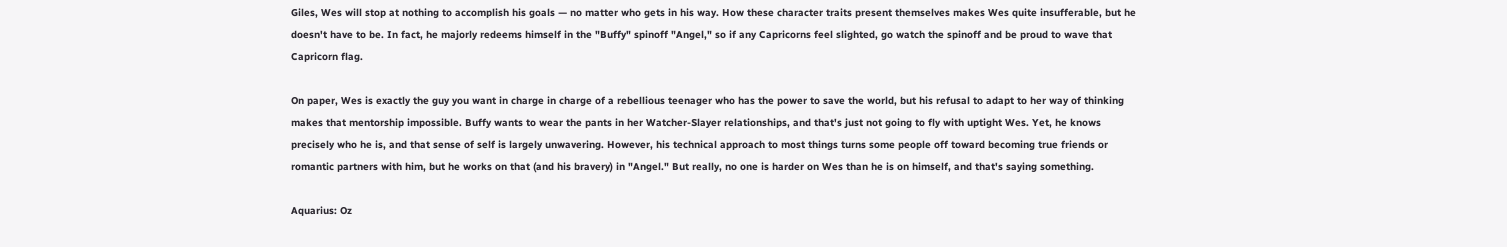Giles, Wes will stop at nothing to accomplish his goals — no matter who gets in his way. How these character traits present themselves makes Wes quite insufferable, but he doesn't have to be. In fact, he majorly redeems himself in the "Buffy" spinoff "Angel," so if any Capricorns feel slighted, go watch the spinoff and be proud to wave that Capricorn flag.

On paper, Wes is exactly the guy you want in charge in charge of a rebellious teenager who has the power to save the world, but his refusal to adapt to her way of thinking makes that mentorship impossible. Buffy wants to wear the pants in her Watcher-Slayer relationships, and that's just not going to fly with uptight Wes. Yet, he knows precisely who he is, and that sense of self is largely unwavering. However, his technical approach to most things turns some people off toward becoming true friends or romantic partners with him, but he works on that (and his bravery) in "Angel." But really, no one is harder on Wes than he is on himself, and that's saying something.

Aquarius: Oz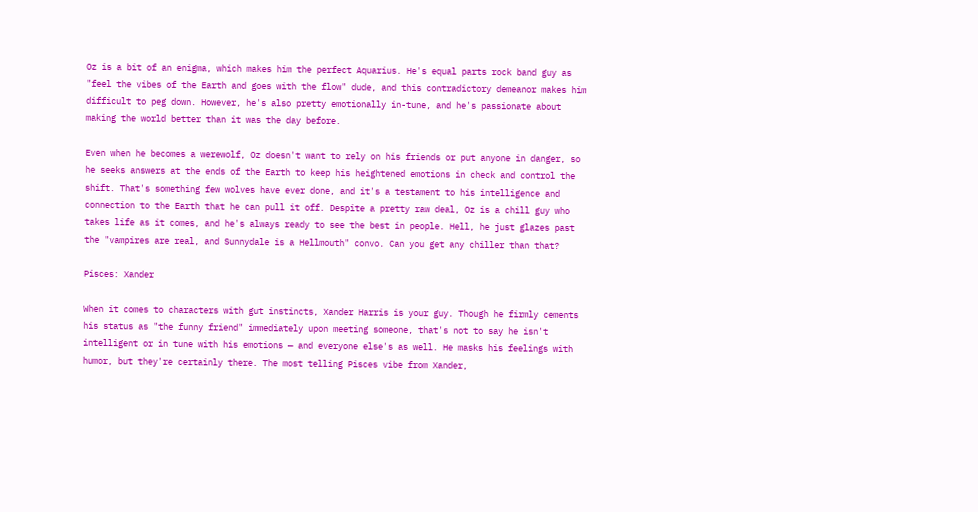Oz is a bit of an enigma, which makes him the perfect Aquarius. He's equal parts rock band guy as "feel the vibes of the Earth and goes with the flow" dude, and this contradictory demeanor makes him difficult to peg down. However, he's also pretty emotionally in-tune, and he's passionate about making the world better than it was the day before.

Even when he becomes a werewolf, Oz doesn't want to rely on his friends or put anyone in danger, so he seeks answers at the ends of the Earth to keep his heightened emotions in check and control the shift. That's something few wolves have ever done, and it's a testament to his intelligence and connection to the Earth that he can pull it off. Despite a pretty raw deal, Oz is a chill guy who takes life as it comes, and he's always ready to see the best in people. Hell, he just glazes past the "vampires are real, and Sunnydale is a Hellmouth" convo. Can you get any chiller than that?

Pisces: Xander

When it comes to characters with gut instincts, Xander Harris is your guy. Though he firmly cements his status as "the funny friend" immediately upon meeting someone, that's not to say he isn't intelligent or in tune with his emotions — and everyone else's as well. He masks his feelings with humor, but they're certainly there. The most telling Pisces vibe from Xander,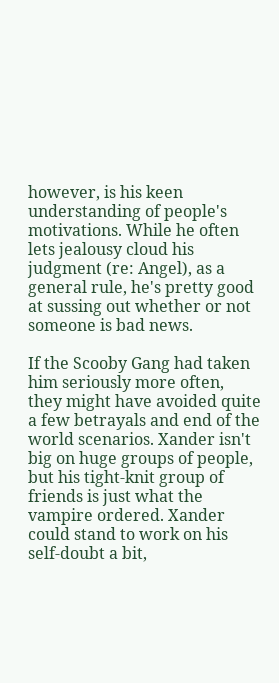however, is his keen understanding of people's motivations. While he often lets jealousy cloud his judgment (re: Angel), as a general rule, he's pretty good at sussing out whether or not someone is bad news.

If the Scooby Gang had taken him seriously more often, they might have avoided quite a few betrayals and end of the world scenarios. Xander isn't big on huge groups of people, but his tight-knit group of friends is just what the vampire ordered. Xander could stand to work on his self-doubt a bit,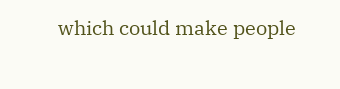which could make people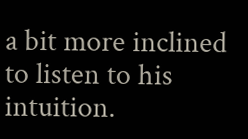a bit more inclined to listen to his intuition.